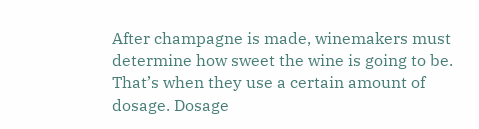After champagne is made, winemakers must determine how sweet the wine is going to be. That’s when they use a certain amount of dosage. Dosage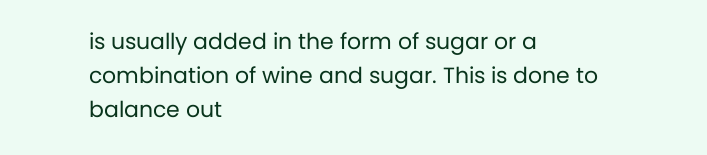is usually added in the form of sugar or a combination of wine and sugar. This is done to balance out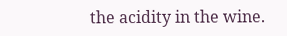the acidity in the wine.